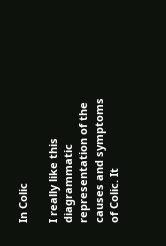In Colic

I really like this diagrammatic representation of the causes and symptoms of Colic. It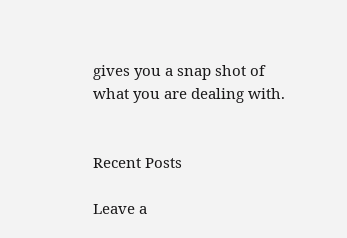gives you a snap shot of what you are dealing with.


Recent Posts

Leave a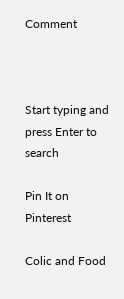Comment



Start typing and press Enter to search

Pin It on Pinterest

Colic and Food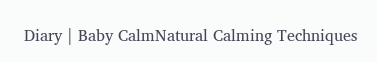Diary | Baby CalmNatural Calming Techniques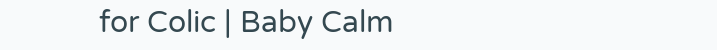for Colic | Baby Calm